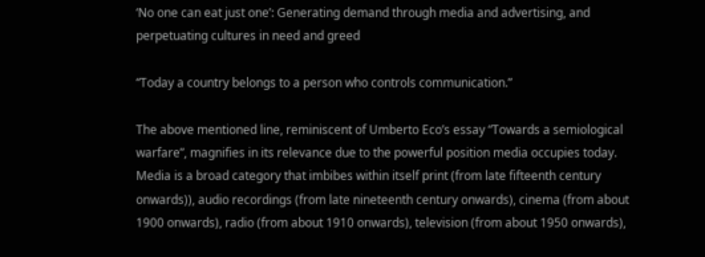‘No one can eat just one’: Generating demand through media and advertising, and perpetuating cultures in need and greed

“Today a country belongs to a person who controls communication.”

The above mentioned line, reminiscent of Umberto Eco’s essay “Towards a semiological warfare”, magnifies in its relevance due to the powerful position media occupies today. Media is a broad category that imbibes within itself print (from late fifteenth century onwards)), audio recordings (from late nineteenth century onwards), cinema (from about 1900 onwards), radio (from about 1910 onwards), television (from about 1950 onwards),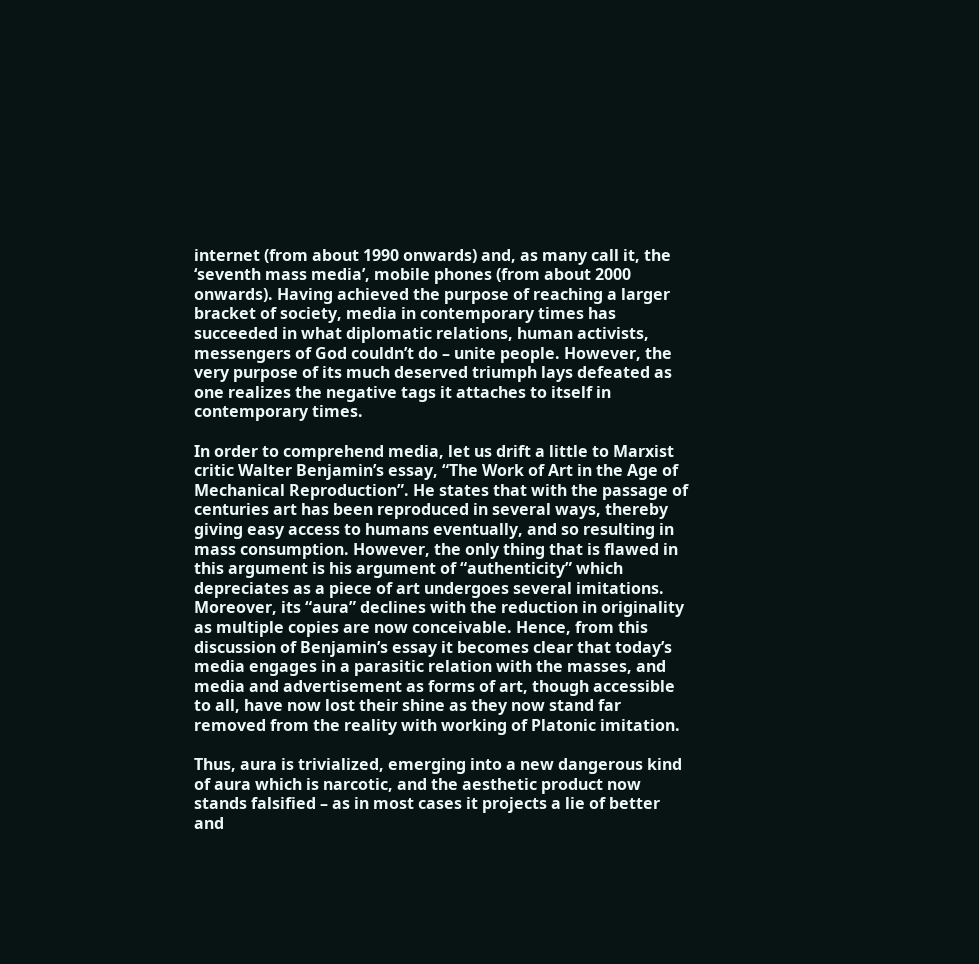internet (from about 1990 onwards) and, as many call it, the ‘seventh mass media’, mobile phones (from about 2000 onwards). Having achieved the purpose of reaching a larger bracket of society, media in contemporary times has succeeded in what diplomatic relations, human activists, messengers of God couldn’t do – unite people. However, the very purpose of its much deserved triumph lays defeated as one realizes the negative tags it attaches to itself in contemporary times.

In order to comprehend media, let us drift a little to Marxist critic Walter Benjamin’s essay, “The Work of Art in the Age of Mechanical Reproduction”. He states that with the passage of centuries art has been reproduced in several ways, thereby giving easy access to humans eventually, and so resulting in mass consumption. However, the only thing that is flawed in this argument is his argument of “authenticity” which depreciates as a piece of art undergoes several imitations. Moreover, its “aura” declines with the reduction in originality as multiple copies are now conceivable. Hence, from this discussion of Benjamin’s essay it becomes clear that today’s media engages in a parasitic relation with the masses, and media and advertisement as forms of art, though accessible to all, have now lost their shine as they now stand far removed from the reality with working of Platonic imitation.

Thus, aura is trivialized, emerging into a new dangerous kind of aura which is narcotic, and the aesthetic product now stands falsified – as in most cases it projects a lie of better and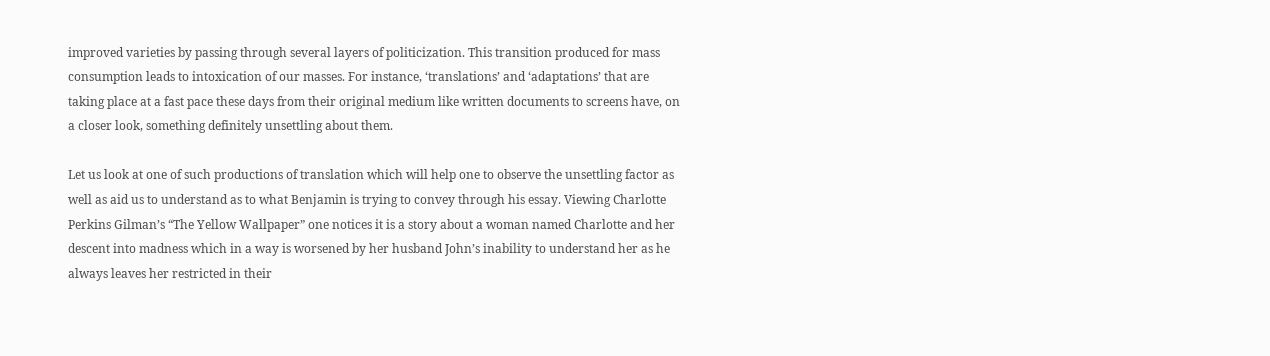improved varieties by passing through several layers of politicization. This transition produced for mass consumption leads to intoxication of our masses. For instance, ‘translations’ and ‘adaptations’ that are taking place at a fast pace these days from their original medium like written documents to screens have, on a closer look, something definitely unsettling about them.

Let us look at one of such productions of translation which will help one to observe the unsettling factor as well as aid us to understand as to what Benjamin is trying to convey through his essay. Viewing Charlotte Perkins Gilman’s “The Yellow Wallpaper” one notices it is a story about a woman named Charlotte and her descent into madness which in a way is worsened by her husband John’s inability to understand her as he always leaves her restricted in their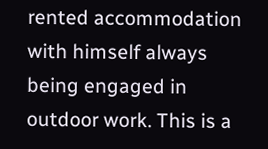rented accommodation with himself always being engaged in outdoor work. This is a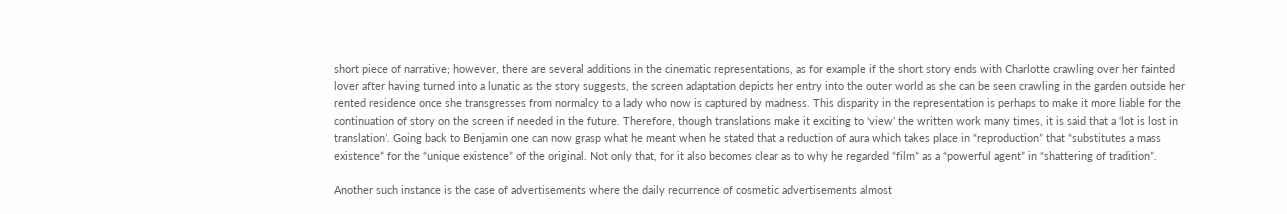short piece of narrative; however, there are several additions in the cinematic representations, as for example if the short story ends with Charlotte crawling over her fainted lover after having turned into a lunatic as the story suggests, the screen adaptation depicts her entry into the outer world as she can be seen crawling in the garden outside her rented residence once she transgresses from normalcy to a lady who now is captured by madness. This disparity in the representation is perhaps to make it more liable for the continuation of story on the screen if needed in the future. Therefore, though translations make it exciting to ‘view’ the written work many times, it is said that a ‘lot is lost in translation’. Going back to Benjamin one can now grasp what he meant when he stated that a reduction of aura which takes place in “reproduction” that “substitutes a mass existence” for the “unique existence” of the original. Not only that, for it also becomes clear as to why he regarded “film” as a “powerful agent” in “shattering of tradition”.

Another such instance is the case of advertisements where the daily recurrence of cosmetic advertisements almost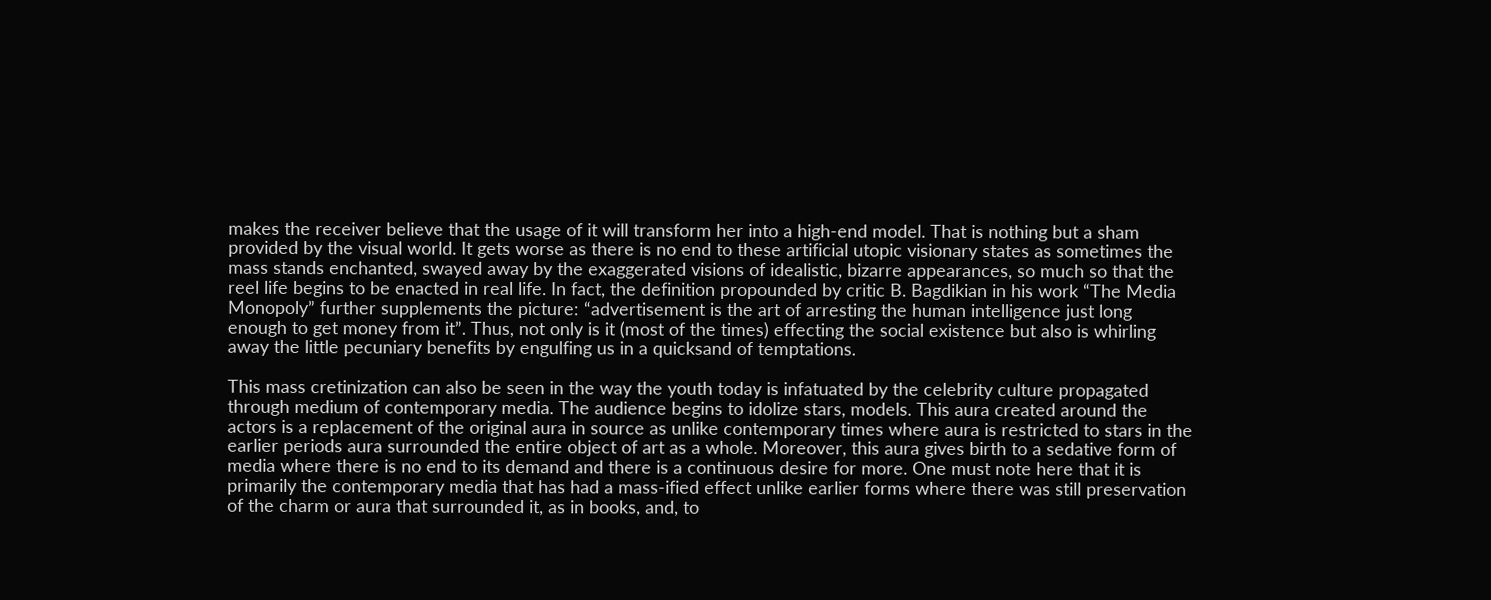makes the receiver believe that the usage of it will transform her into a high-end model. That is nothing but a sham provided by the visual world. It gets worse as there is no end to these artificial utopic visionary states as sometimes the mass stands enchanted, swayed away by the exaggerated visions of idealistic, bizarre appearances, so much so that the reel life begins to be enacted in real life. In fact, the definition propounded by critic B. Bagdikian in his work “The Media Monopoly” further supplements the picture: “advertisement is the art of arresting the human intelligence just long enough to get money from it”. Thus, not only is it (most of the times) effecting the social existence but also is whirling away the little pecuniary benefits by engulfing us in a quicksand of temptations.

This mass cretinization can also be seen in the way the youth today is infatuated by the celebrity culture propagated through medium of contemporary media. The audience begins to idolize stars, models. This aura created around the actors is a replacement of the original aura in source as unlike contemporary times where aura is restricted to stars in the earlier periods aura surrounded the entire object of art as a whole. Moreover, this aura gives birth to a sedative form of media where there is no end to its demand and there is a continuous desire for more. One must note here that it is primarily the contemporary media that has had a mass-ified effect unlike earlier forms where there was still preservation of the charm or aura that surrounded it, as in books, and, to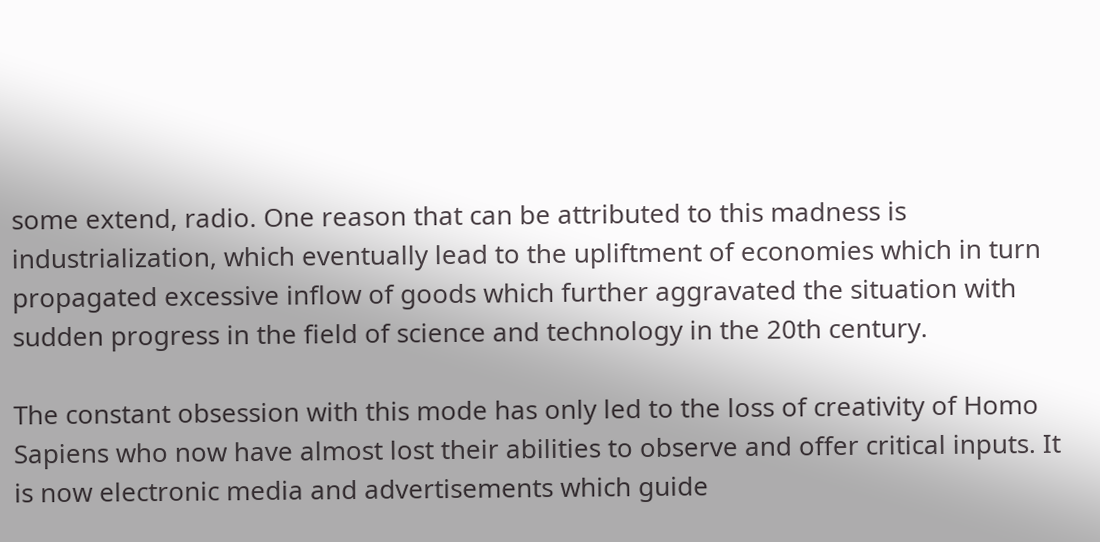some extend, radio. One reason that can be attributed to this madness is industrialization, which eventually lead to the upliftment of economies which in turn propagated excessive inflow of goods which further aggravated the situation with sudden progress in the field of science and technology in the 20th century.

The constant obsession with this mode has only led to the loss of creativity of Homo Sapiens who now have almost lost their abilities to observe and offer critical inputs. It is now electronic media and advertisements which guide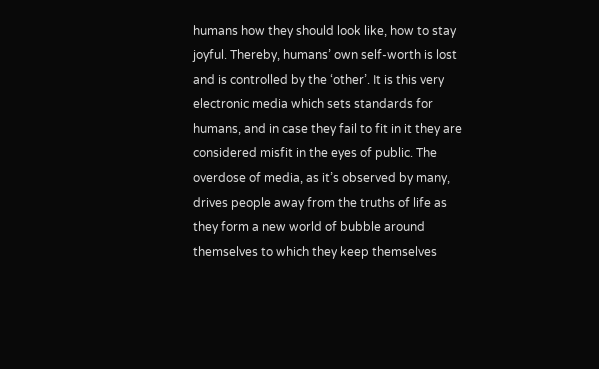humans how they should look like, how to stay joyful. Thereby, humans’ own self-worth is lost and is controlled by the ‘other’. It is this very electronic media which sets standards for humans, and in case they fail to fit in it they are considered misfit in the eyes of public. The overdose of media, as it’s observed by many, drives people away from the truths of life as they form a new world of bubble around themselves to which they keep themselves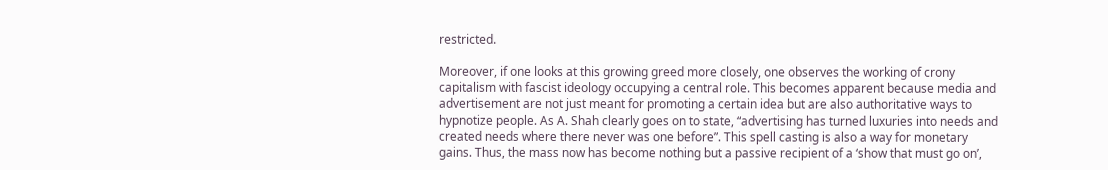restricted.

Moreover, if one looks at this growing greed more closely, one observes the working of crony capitalism with fascist ideology occupying a central role. This becomes apparent because media and advertisement are not just meant for promoting a certain idea but are also authoritative ways to hypnotize people. As A. Shah clearly goes on to state, “advertising has turned luxuries into needs and created needs where there never was one before”. This spell casting is also a way for monetary gains. Thus, the mass now has become nothing but a passive recipient of a ‘show that must go on’,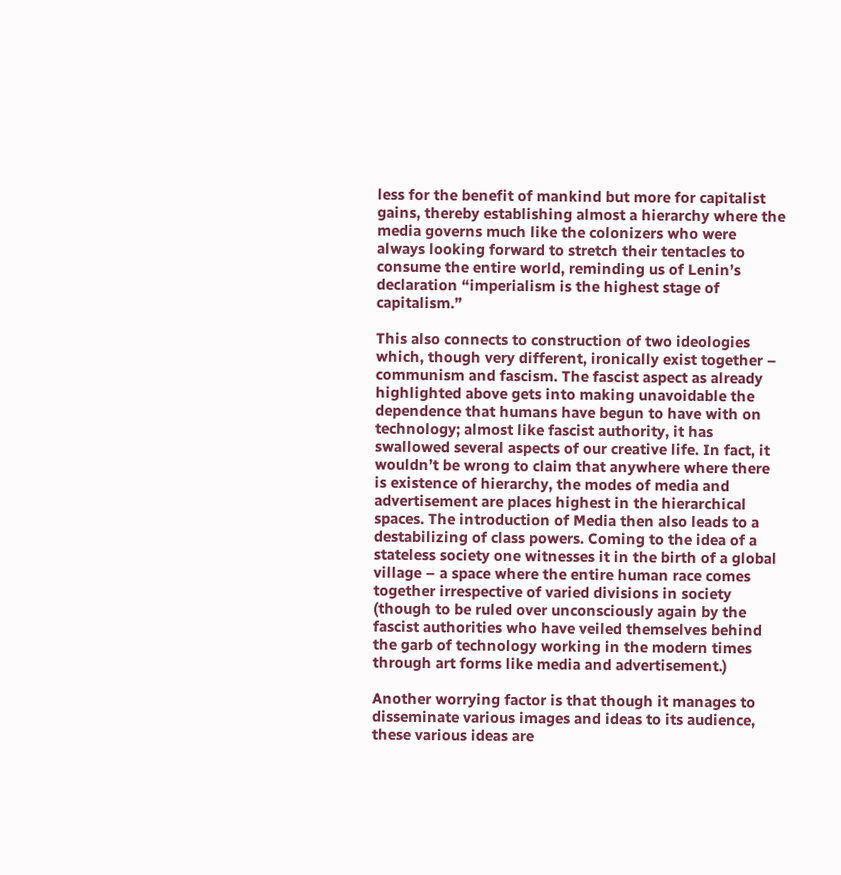less for the benefit of mankind but more for capitalist gains, thereby establishing almost a hierarchy where the media governs much like the colonizers who were always looking forward to stretch their tentacles to consume the entire world, reminding us of Lenin’s declaration “imperialism is the highest stage of capitalism.”

This also connects to construction of two ideologies which, though very different, ironically exist together – communism and fascism. The fascist aspect as already highlighted above gets into making unavoidable the dependence that humans have begun to have with on technology; almost like fascist authority, it has swallowed several aspects of our creative life. In fact, it wouldn’t be wrong to claim that anywhere where there is existence of hierarchy, the modes of media and advertisement are places highest in the hierarchical spaces. The introduction of Media then also leads to a destabilizing of class powers. Coming to the idea of a stateless society one witnesses it in the birth of a global village – a space where the entire human race comes together irrespective of varied divisions in society (though to be ruled over unconsciously again by the fascist authorities who have veiled themselves behind the garb of technology working in the modern times through art forms like media and advertisement.)

Another worrying factor is that though it manages to disseminate various images and ideas to its audience, these various ideas are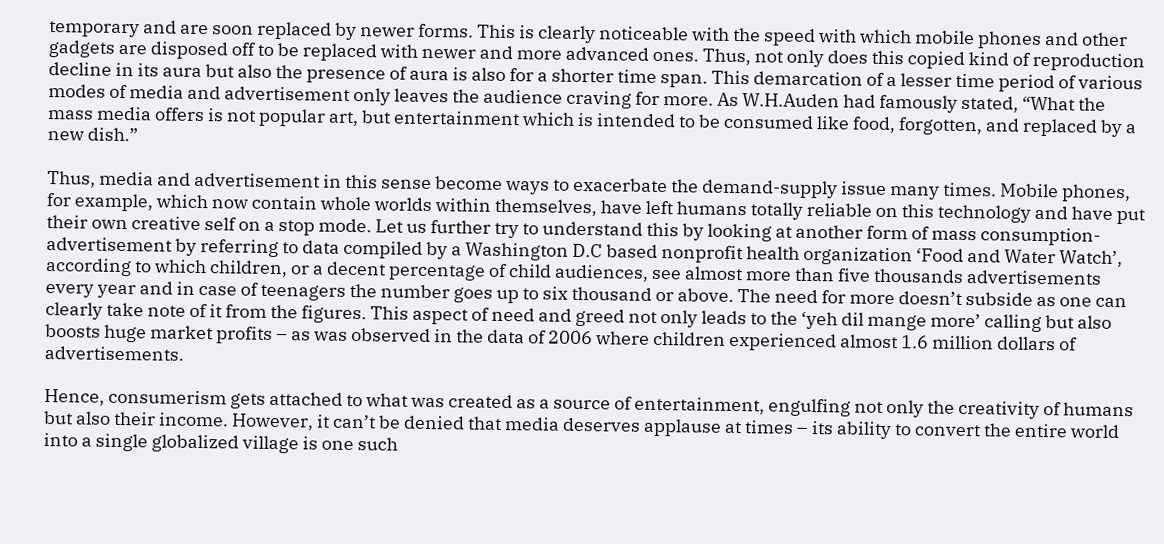temporary and are soon replaced by newer forms. This is clearly noticeable with the speed with which mobile phones and other gadgets are disposed off to be replaced with newer and more advanced ones. Thus, not only does this copied kind of reproduction decline in its aura but also the presence of aura is also for a shorter time span. This demarcation of a lesser time period of various modes of media and advertisement only leaves the audience craving for more. As W.H.Auden had famously stated, “What the mass media offers is not popular art, but entertainment which is intended to be consumed like food, forgotten, and replaced by a new dish.”

Thus, media and advertisement in this sense become ways to exacerbate the demand-supply issue many times. Mobile phones, for example, which now contain whole worlds within themselves, have left humans totally reliable on this technology and have put their own creative self on a stop mode. Let us further try to understand this by looking at another form of mass consumption-advertisement by referring to data compiled by a Washington D.C based nonprofit health organization ‘Food and Water Watch’, according to which children, or a decent percentage of child audiences, see almost more than five thousands advertisements every year and in case of teenagers the number goes up to six thousand or above. The need for more doesn’t subside as one can clearly take note of it from the figures. This aspect of need and greed not only leads to the ‘yeh dil mange more’ calling but also boosts huge market profits – as was observed in the data of 2006 where children experienced almost 1.6 million dollars of advertisements.

Hence, consumerism gets attached to what was created as a source of entertainment, engulfing not only the creativity of humans but also their income. However, it can’t be denied that media deserves applause at times – its ability to convert the entire world into a single globalized village is one such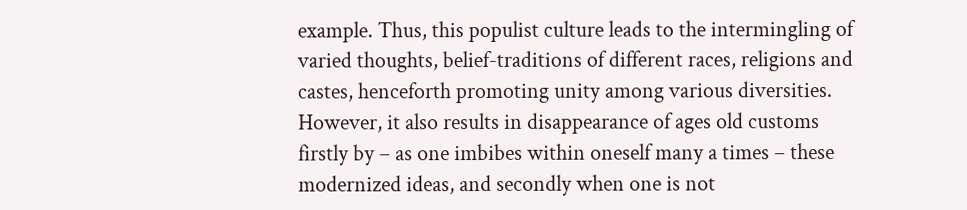example. Thus, this populist culture leads to the intermingling of varied thoughts, belief-traditions of different races, religions and castes, henceforth promoting unity among various diversities. However, it also results in disappearance of ages old customs firstly by – as one imbibes within oneself many a times – these modernized ideas, and secondly when one is not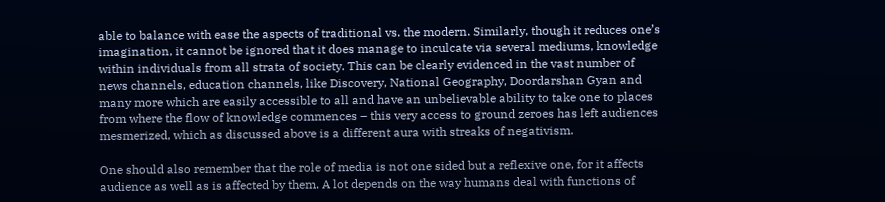able to balance with ease the aspects of traditional vs. the modern. Similarly, though it reduces one’s imagination, it cannot be ignored that it does manage to inculcate via several mediums, knowledge within individuals from all strata of society. This can be clearly evidenced in the vast number of news channels, education channels, like Discovery, National Geography, Doordarshan Gyan and many more which are easily accessible to all and have an unbelievable ability to take one to places from where the flow of knowledge commences – this very access to ground zeroes has left audiences mesmerized, which as discussed above is a different aura with streaks of negativism.

One should also remember that the role of media is not one sided but a reflexive one, for it affects audience as well as is affected by them. A lot depends on the way humans deal with functions of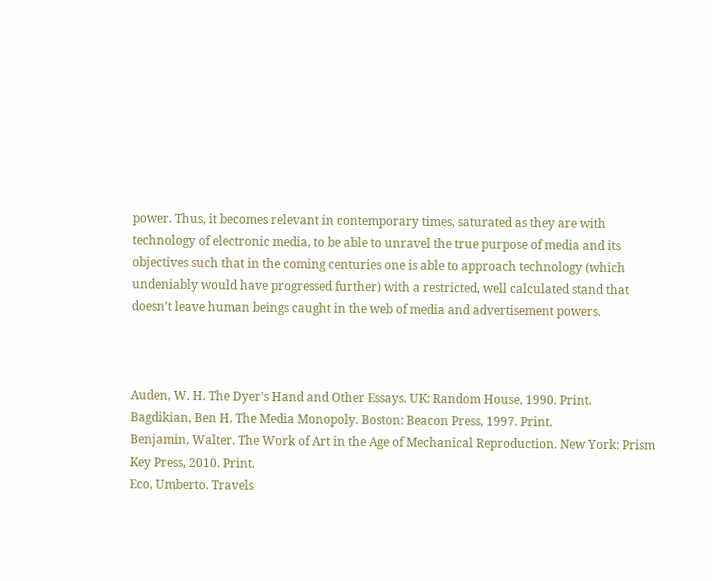power. Thus, it becomes relevant in contemporary times, saturated as they are with technology of electronic media, to be able to unravel the true purpose of media and its objectives such that in the coming centuries one is able to approach technology (which undeniably would have progressed further) with a restricted, well calculated stand that doesn’t leave human beings caught in the web of media and advertisement powers.



Auden, W. H. The Dyer’s Hand and Other Essays. UK: Random House, 1990. Print.
Bagdikian, Ben H. The Media Monopoly. Boston: Beacon Press, 1997. Print.
Benjamin, Walter. The Work of Art in the Age of Mechanical Reproduction. New York: Prism Key Press, 2010. Print.
Eco, Umberto. Travels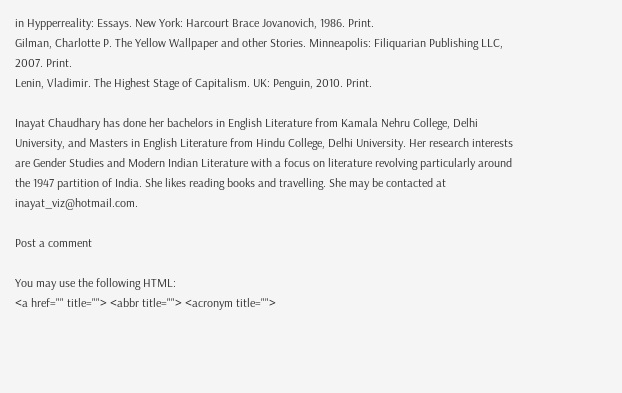in Hypperreality: Essays. New York: Harcourt Brace Jovanovich, 1986. Print.
Gilman, Charlotte P. The Yellow Wallpaper and other Stories. Minneapolis: Filiquarian Publishing LLC, 2007. Print.
Lenin, Vladimir. The Highest Stage of Capitalism. UK: Penguin, 2010. Print.

Inayat Chaudhary has done her bachelors in English Literature from Kamala Nehru College, Delhi University, and Masters in English Literature from Hindu College, Delhi University. Her research interests are Gender Studies and Modern Indian Literature with a focus on literature revolving particularly around the 1947 partition of India. She likes reading books and travelling. She may be contacted at inayat_viz@hotmail.com.

Post a comment

You may use the following HTML:
<a href="" title=""> <abbr title=""> <acronym title="">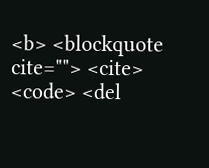<b> <blockquote cite=""> <cite> <code> <del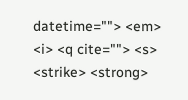datetime=""> <em> <i> <q cite=""> <s> <strike> <strong>